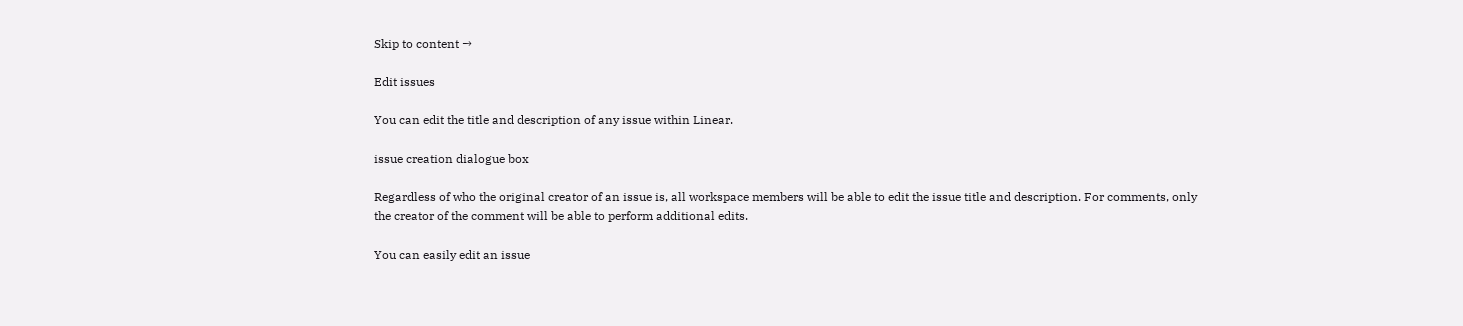Skip to content →

Edit issues

You can edit the title and description of any issue within Linear.

issue creation dialogue box

Regardless of who the original creator of an issue is, all workspace members will be able to edit the issue title and description. For comments, only the creator of the comment will be able to perform additional edits.

You can easily edit an issue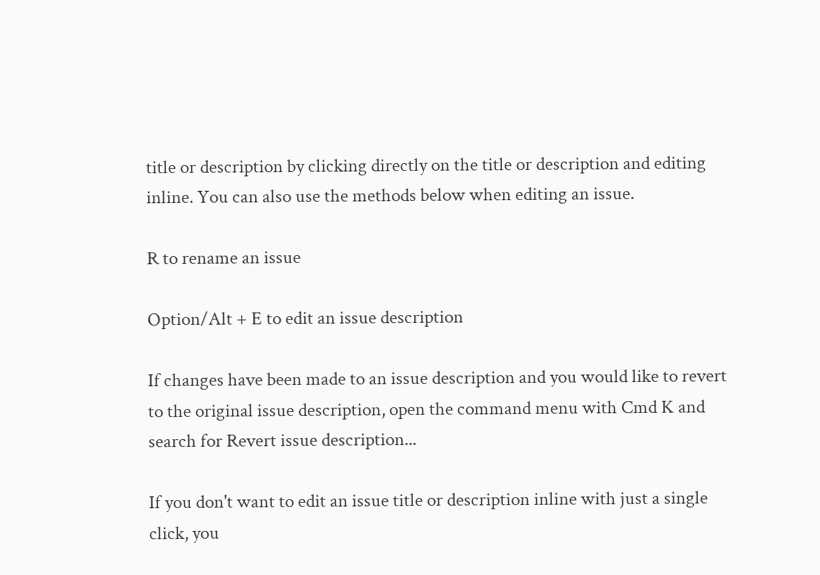title or description by clicking directly on the title or description and editing inline. You can also use the methods below when editing an issue.

R to rename an issue

Option/Alt + E to edit an issue description

If changes have been made to an issue description and you would like to revert to the original issue description, open the command menu with Cmd K and search for Revert issue description...

If you don't want to edit an issue title or description inline with just a single click, you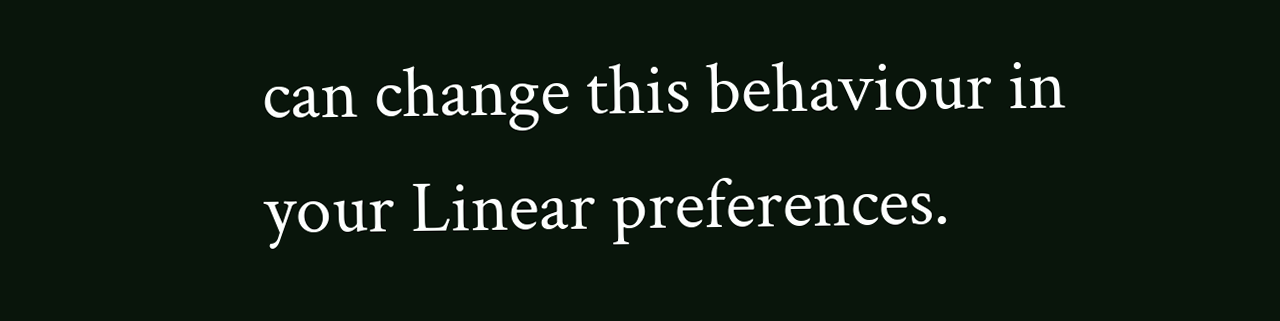can change this behaviour in your Linear preferences.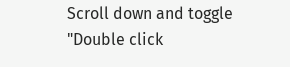Scroll down and toggle "Double click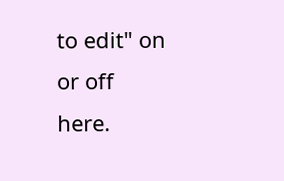to edit" on or off here.